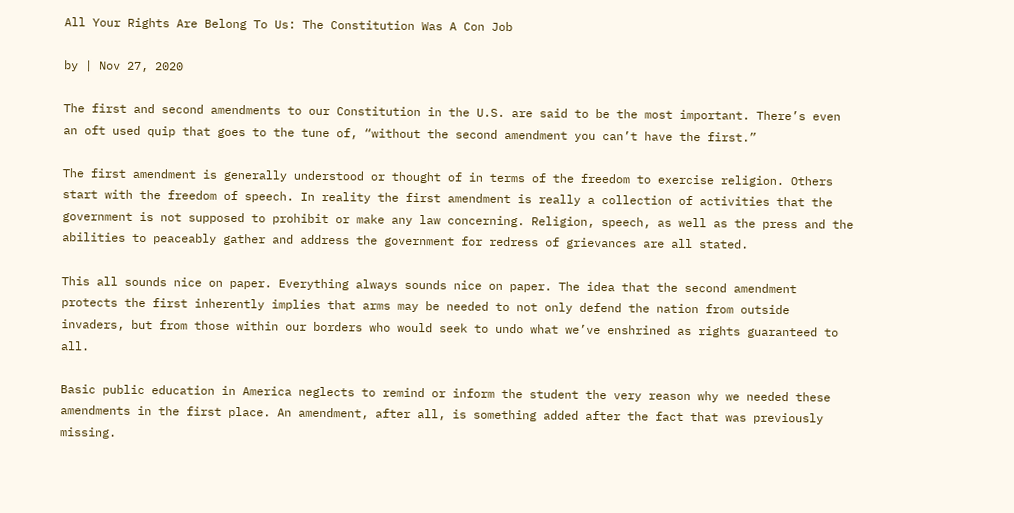All Your Rights Are Belong To Us: The Constitution Was A Con Job

by | Nov 27, 2020

The first and second amendments to our Constitution in the U.S. are said to be the most important. There’s even an oft used quip that goes to the tune of, “without the second amendment you can’t have the first.”

The first amendment is generally understood or thought of in terms of the freedom to exercise religion. Others start with the freedom of speech. In reality the first amendment is really a collection of activities that the government is not supposed to prohibit or make any law concerning. Religion, speech, as well as the press and the abilities to peaceably gather and address the government for redress of grievances are all stated.

This all sounds nice on paper. Everything always sounds nice on paper. The idea that the second amendment protects the first inherently implies that arms may be needed to not only defend the nation from outside invaders, but from those within our borders who would seek to undo what we’ve enshrined as rights guaranteed to all.

Basic public education in America neglects to remind or inform the student the very reason why we needed these amendments in the first place. An amendment, after all, is something added after the fact that was previously missing.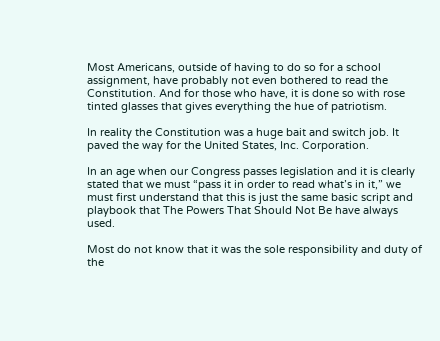Most Americans, outside of having to do so for a school assignment, have probably not even bothered to read the Constitution. And for those who have, it is done so with rose tinted glasses that gives everything the hue of patriotism.

In reality the Constitution was a huge bait and switch job. It paved the way for the United States, Inc. Corporation.

In an age when our Congress passes legislation and it is clearly stated that we must “pass it in order to read what’s in it,” we must first understand that this is just the same basic script and playbook that The Powers That Should Not Be have always used.

Most do not know that it was the sole responsibility and duty of the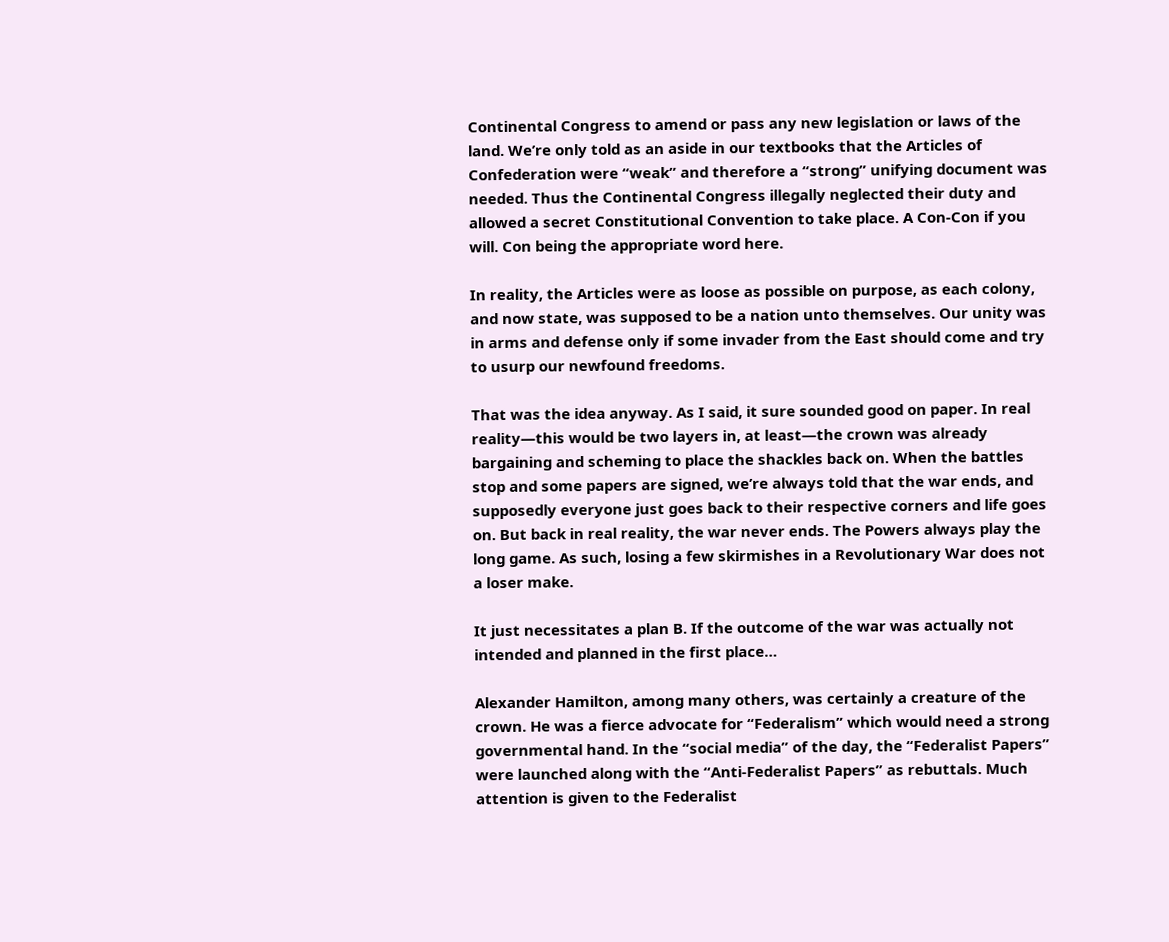Continental Congress to amend or pass any new legislation or laws of the land. We’re only told as an aside in our textbooks that the Articles of Confederation were “weak” and therefore a “strong” unifying document was needed. Thus the Continental Congress illegally neglected their duty and allowed a secret Constitutional Convention to take place. A Con-Con if you will. Con being the appropriate word here.

In reality, the Articles were as loose as possible on purpose, as each colony, and now state, was supposed to be a nation unto themselves. Our unity was in arms and defense only if some invader from the East should come and try to usurp our newfound freedoms.

That was the idea anyway. As I said, it sure sounded good on paper. In real reality—this would be two layers in, at least—the crown was already bargaining and scheming to place the shackles back on. When the battles stop and some papers are signed, we’re always told that the war ends, and supposedly everyone just goes back to their respective corners and life goes on. But back in real reality, the war never ends. The Powers always play the long game. As such, losing a few skirmishes in a Revolutionary War does not a loser make.

It just necessitates a plan B. If the outcome of the war was actually not intended and planned in the first place…

Alexander Hamilton, among many others, was certainly a creature of the crown. He was a fierce advocate for “Federalism” which would need a strong governmental hand. In the “social media” of the day, the “Federalist Papers” were launched along with the “Anti-Federalist Papers” as rebuttals. Much attention is given to the Federalist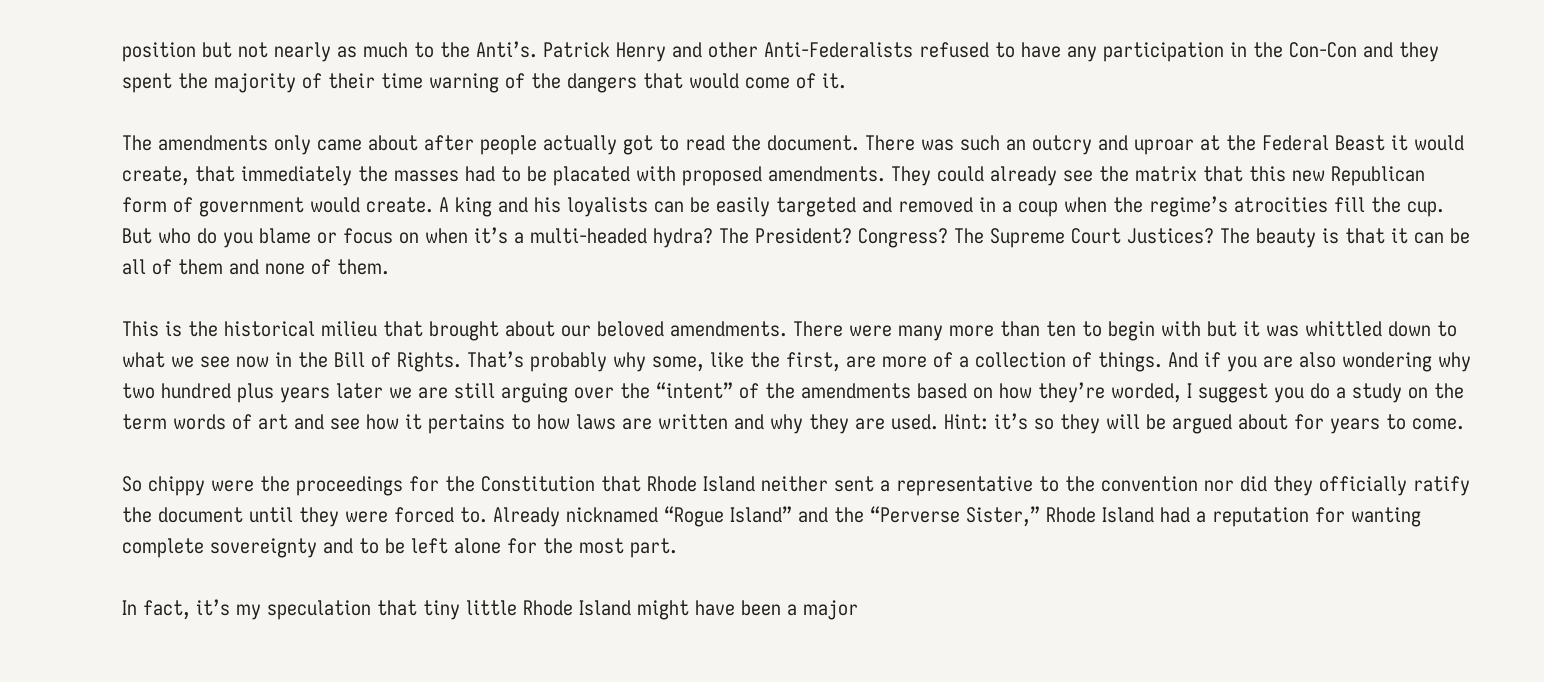position but not nearly as much to the Anti’s. Patrick Henry and other Anti-Federalists refused to have any participation in the Con-Con and they spent the majority of their time warning of the dangers that would come of it.

The amendments only came about after people actually got to read the document. There was such an outcry and uproar at the Federal Beast it would create, that immediately the masses had to be placated with proposed amendments. They could already see the matrix that this new Republican form of government would create. A king and his loyalists can be easily targeted and removed in a coup when the regime’s atrocities fill the cup. But who do you blame or focus on when it’s a multi-headed hydra? The President? Congress? The Supreme Court Justices? The beauty is that it can be all of them and none of them.

This is the historical milieu that brought about our beloved amendments. There were many more than ten to begin with but it was whittled down to what we see now in the Bill of Rights. That’s probably why some, like the first, are more of a collection of things. And if you are also wondering why two hundred plus years later we are still arguing over the “intent” of the amendments based on how they’re worded, I suggest you do a study on the term words of art and see how it pertains to how laws are written and why they are used. Hint: it’s so they will be argued about for years to come.

So chippy were the proceedings for the Constitution that Rhode Island neither sent a representative to the convention nor did they officially ratify the document until they were forced to. Already nicknamed “Rogue Island” and the “Perverse Sister,” Rhode Island had a reputation for wanting complete sovereignty and to be left alone for the most part.

In fact, it’s my speculation that tiny little Rhode Island might have been a major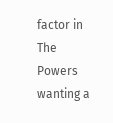factor in The Powers wanting a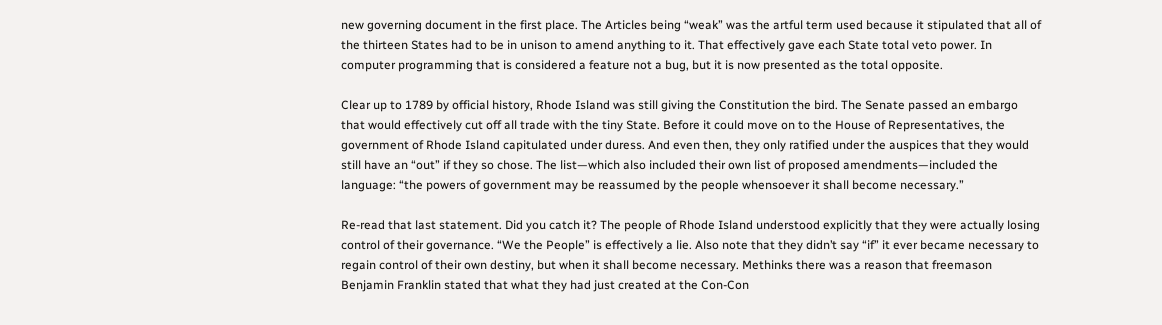new governing document in the first place. The Articles being “weak” was the artful term used because it stipulated that all of the thirteen States had to be in unison to amend anything to it. That effectively gave each State total veto power. In computer programming that is considered a feature not a bug, but it is now presented as the total opposite.

Clear up to 1789 by official history, Rhode Island was still giving the Constitution the bird. The Senate passed an embargo that would effectively cut off all trade with the tiny State. Before it could move on to the House of Representatives, the government of Rhode Island capitulated under duress. And even then, they only ratified under the auspices that they would still have an “out” if they so chose. The list—which also included their own list of proposed amendments—included the language: “the powers of government may be reassumed by the people whensoever it shall become necessary.”

Re-read that last statement. Did you catch it? The people of Rhode Island understood explicitly that they were actually losing control of their governance. “We the People” is effectively a lie. Also note that they didn’t say “if” it ever became necessary to regain control of their own destiny, but when it shall become necessary. Methinks there was a reason that freemason Benjamin Franklin stated that what they had just created at the Con-Con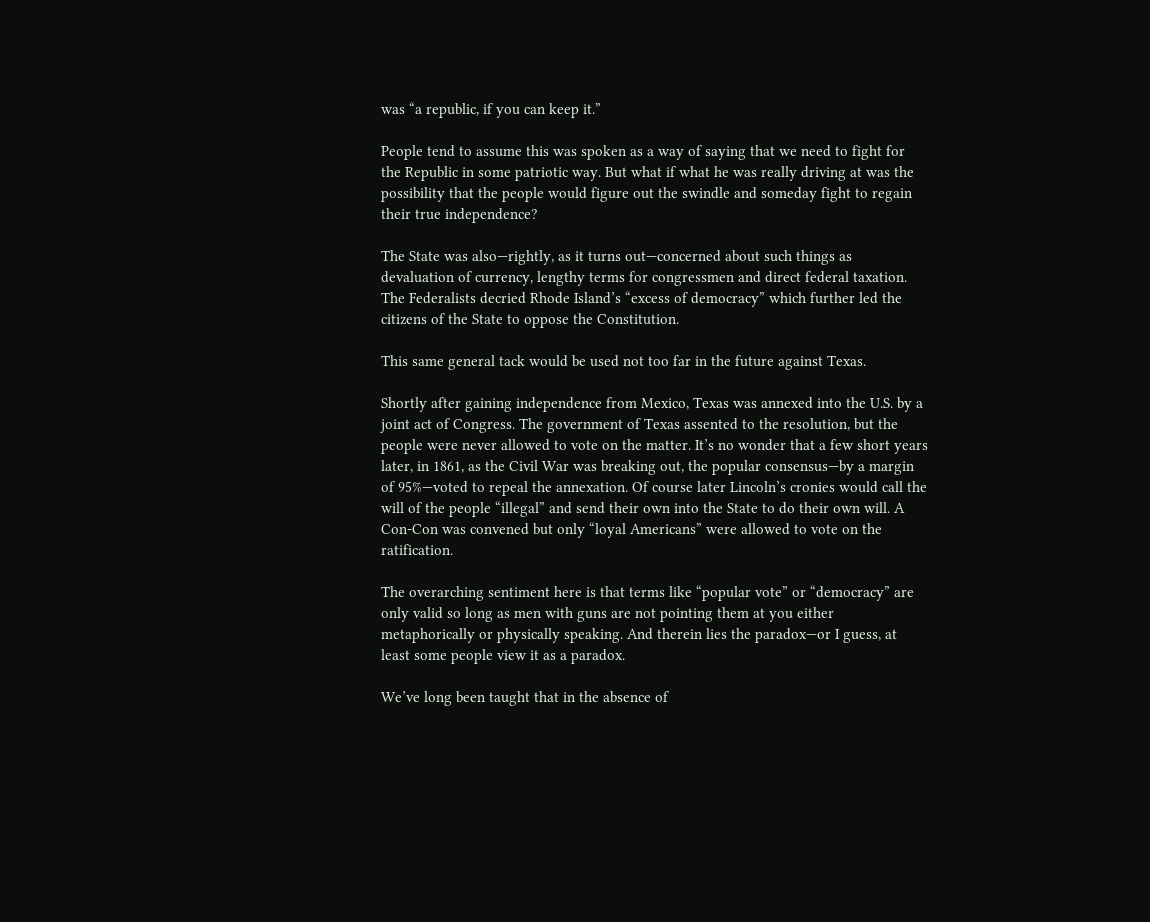was “a republic, if you can keep it.”

People tend to assume this was spoken as a way of saying that we need to fight for the Republic in some patriotic way. But what if what he was really driving at was the possibility that the people would figure out the swindle and someday fight to regain their true independence?

The State was also—rightly, as it turns out—concerned about such things as devaluation of currency, lengthy terms for congressmen and direct federal taxation. The Federalists decried Rhode Island’s “excess of democracy” which further led the citizens of the State to oppose the Constitution.

This same general tack would be used not too far in the future against Texas.

Shortly after gaining independence from Mexico, Texas was annexed into the U.S. by a joint act of Congress. The government of Texas assented to the resolution, but the people were never allowed to vote on the matter. It’s no wonder that a few short years later, in 1861, as the Civil War was breaking out, the popular consensus—by a margin of 95%—voted to repeal the annexation. Of course later Lincoln’s cronies would call the will of the people “illegal” and send their own into the State to do their own will. A Con-Con was convened but only “loyal Americans” were allowed to vote on the ratification.

The overarching sentiment here is that terms like “popular vote” or “democracy” are only valid so long as men with guns are not pointing them at you either metaphorically or physically speaking. And therein lies the paradox—or I guess, at least some people view it as a paradox.

We’ve long been taught that in the absence of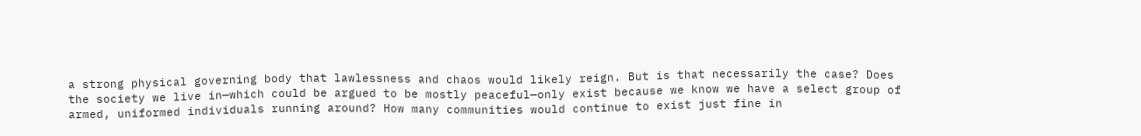a strong physical governing body that lawlessness and chaos would likely reign. But is that necessarily the case? Does the society we live in—which could be argued to be mostly peaceful—only exist because we know we have a select group of armed, uniformed individuals running around? How many communities would continue to exist just fine in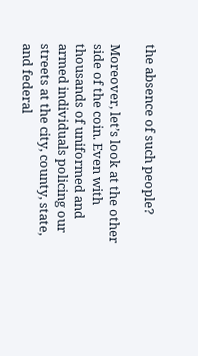the absence of such people?

Moreover, let’s look at the other side of the coin. Even with thousands of uniformed and armed individuals policing our streets at the city, county, state, and federal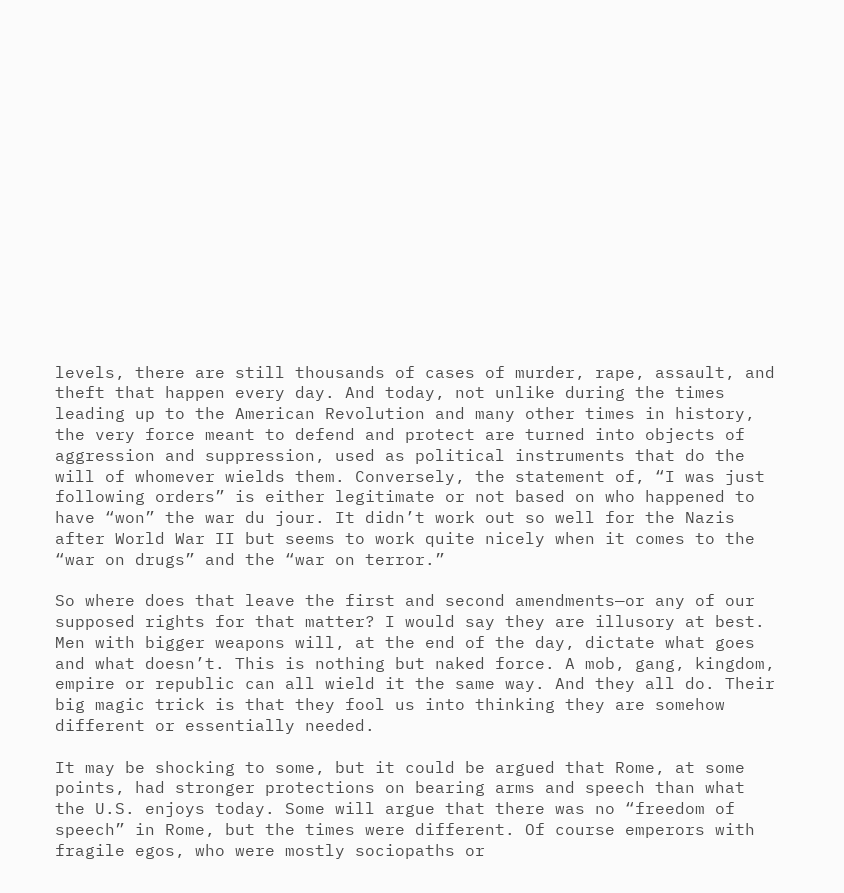levels, there are still thousands of cases of murder, rape, assault, and theft that happen every day. And today, not unlike during the times leading up to the American Revolution and many other times in history, the very force meant to defend and protect are turned into objects of aggression and suppression, used as political instruments that do the will of whomever wields them. Conversely, the statement of, “I was just following orders” is either legitimate or not based on who happened to have “won” the war du jour. It didn’t work out so well for the Nazis after World War II but seems to work quite nicely when it comes to the “war on drugs” and the “war on terror.”

So where does that leave the first and second amendments—or any of our supposed rights for that matter? I would say they are illusory at best. Men with bigger weapons will, at the end of the day, dictate what goes and what doesn’t. This is nothing but naked force. A mob, gang, kingdom, empire or republic can all wield it the same way. And they all do. Their big magic trick is that they fool us into thinking they are somehow different or essentially needed.

It may be shocking to some, but it could be argued that Rome, at some points, had stronger protections on bearing arms and speech than what the U.S. enjoys today. Some will argue that there was no “freedom of speech” in Rome, but the times were different. Of course emperors with fragile egos, who were mostly sociopaths or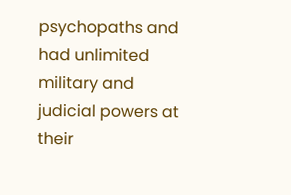psychopaths and had unlimited military and judicial powers at their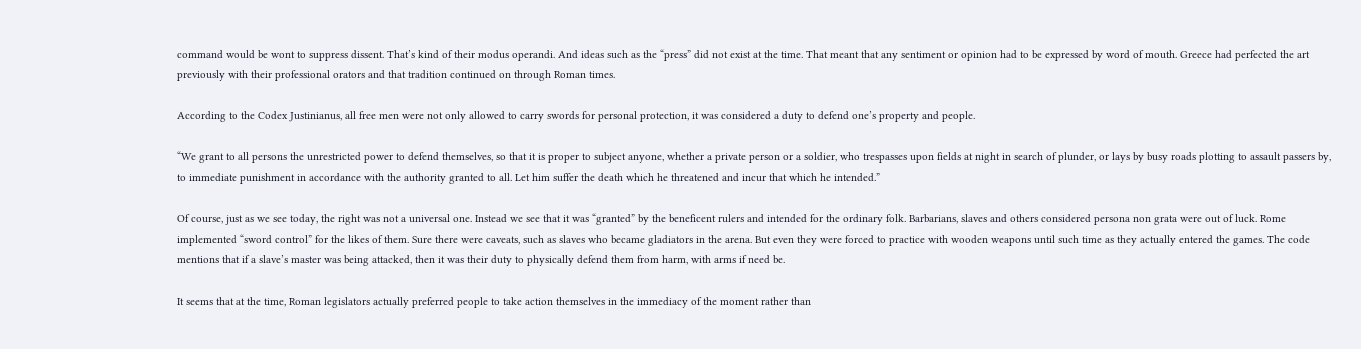command would be wont to suppress dissent. That’s kind of their modus operandi. And ideas such as the “press” did not exist at the time. That meant that any sentiment or opinion had to be expressed by word of mouth. Greece had perfected the art previously with their professional orators and that tradition continued on through Roman times.

According to the Codex Justinianus, all free men were not only allowed to carry swords for personal protection, it was considered a duty to defend one’s property and people.

“We grant to all persons the unrestricted power to defend themselves, so that it is proper to subject anyone, whether a private person or a soldier, who trespasses upon fields at night in search of plunder, or lays by busy roads plotting to assault passers by, to immediate punishment in accordance with the authority granted to all. Let him suffer the death which he threatened and incur that which he intended.”

Of course, just as we see today, the right was not a universal one. Instead we see that it was “granted” by the beneficent rulers and intended for the ordinary folk. Barbarians, slaves and others considered persona non grata were out of luck. Rome implemented “sword control” for the likes of them. Sure there were caveats, such as slaves who became gladiators in the arena. But even they were forced to practice with wooden weapons until such time as they actually entered the games. The code mentions that if a slave’s master was being attacked, then it was their duty to physically defend them from harm, with arms if need be.

It seems that at the time, Roman legislators actually preferred people to take action themselves in the immediacy of the moment rather than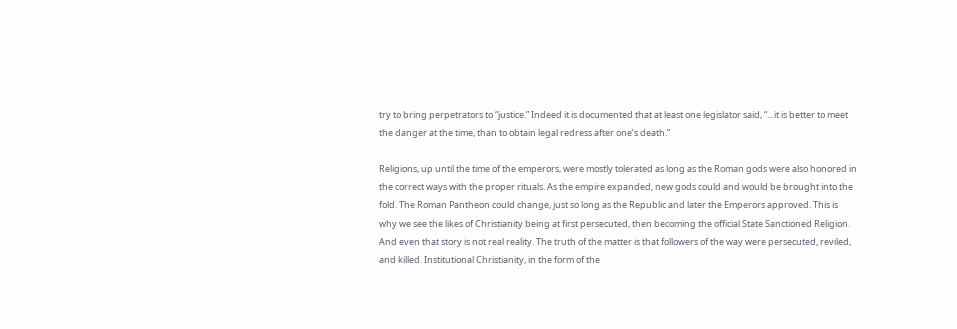try to bring perpetrators to “justice.” Indeed it is documented that at least one legislator said, “…it is better to meet the danger at the time, than to obtain legal redress after one’s death.”

Religions, up until the time of the emperors, were mostly tolerated as long as the Roman gods were also honored in the correct ways with the proper rituals. As the empire expanded, new gods could and would be brought into the fold. The Roman Pantheon could change, just so long as the Republic and later the Emperors approved. This is why we see the likes of Christianity being at first persecuted, then becoming the official State Sanctioned Religion. And even that story is not real reality. The truth of the matter is that followers of the way were persecuted, reviled, and killed. Institutional Christianity, in the form of the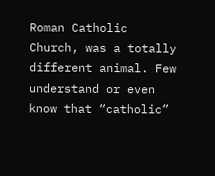Roman Catholic Church, was a totally different animal. Few understand or even know that “catholic”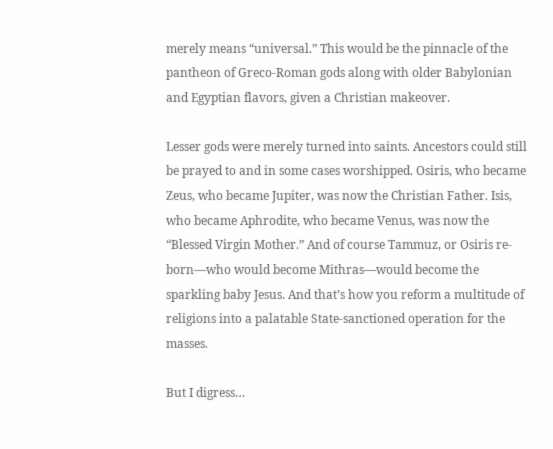merely means “universal.” This would be the pinnacle of the pantheon of Greco-Roman gods along with older Babylonian and Egyptian flavors, given a Christian makeover.

Lesser gods were merely turned into saints. Ancestors could still be prayed to and in some cases worshipped. Osiris, who became Zeus, who became Jupiter, was now the Christian Father. Isis, who became Aphrodite, who became Venus, was now the “Blessed Virgin Mother.” And of course Tammuz, or Osiris re-born—who would become Mithras—would become the sparkling baby Jesus. And that’s how you reform a multitude of religions into a palatable State-sanctioned operation for the masses.

But I digress…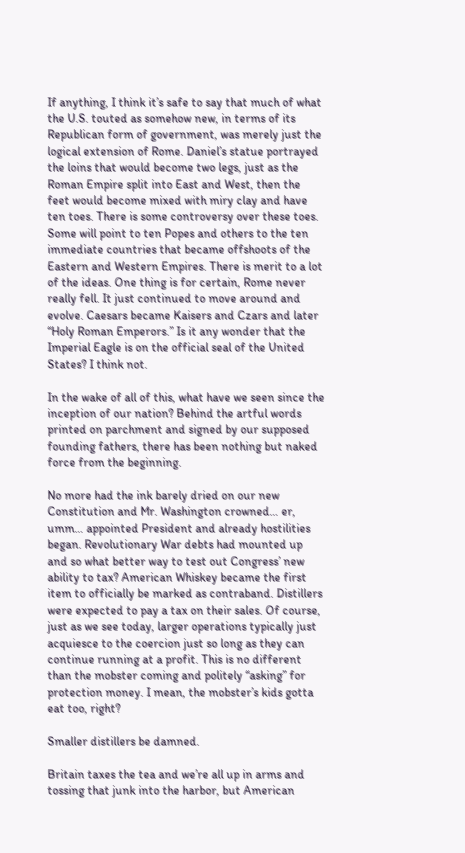If anything, I think it’s safe to say that much of what the U.S. touted as somehow new, in terms of its Republican form of government, was merely just the logical extension of Rome. Daniel’s statue portrayed the loins that would become two legs, just as the Roman Empire split into East and West, then the feet would become mixed with miry clay and have ten toes. There is some controversy over these toes. Some will point to ten Popes and others to the ten immediate countries that became offshoots of the Eastern and Western Empires. There is merit to a lot of the ideas. One thing is for certain, Rome never really fell. It just continued to move around and evolve. Caesars became Kaisers and Czars and later “Holy Roman Emperors.” Is it any wonder that the Imperial Eagle is on the official seal of the United States? I think not.

In the wake of all of this, what have we seen since the inception of our nation? Behind the artful words printed on parchment and signed by our supposed founding fathers, there has been nothing but naked force from the beginning.

No more had the ink barely dried on our new Constitution and Mr. Washington crowned… er, umm… appointed President and already hostilities began. Revolutionary War debts had mounted up and so what better way to test out Congress’ new ability to tax? American Whiskey became the first item to officially be marked as contraband. Distillers were expected to pay a tax on their sales. Of course, just as we see today, larger operations typically just acquiesce to the coercion just so long as they can continue running at a profit. This is no different than the mobster coming and politely “asking” for protection money. I mean, the mobster’s kids gotta eat too, right?

Smaller distillers be damned.

Britain taxes the tea and we’re all up in arms and tossing that junk into the harbor, but American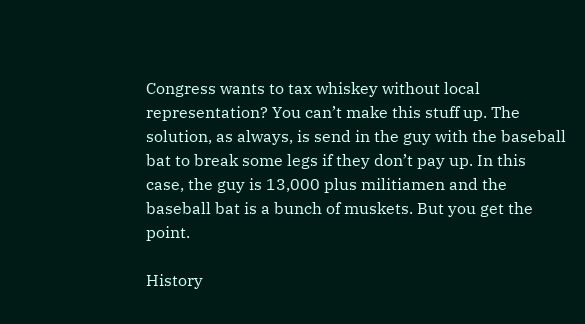Congress wants to tax whiskey without local representation? You can’t make this stuff up. The solution, as always, is send in the guy with the baseball bat to break some legs if they don’t pay up. In this case, the guy is 13,000 plus militiamen and the baseball bat is a bunch of muskets. But you get the point.

History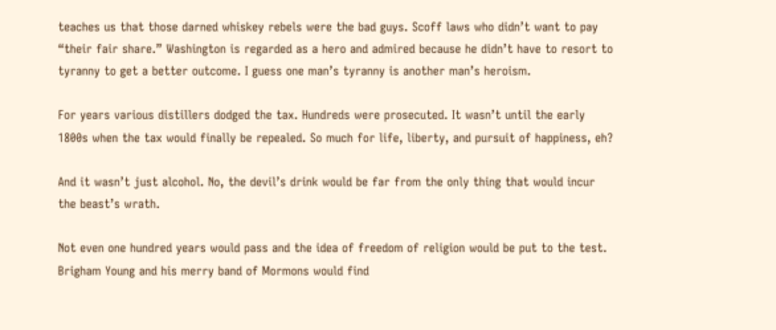teaches us that those darned whiskey rebels were the bad guys. Scoff laws who didn’t want to pay “their fair share.” Washington is regarded as a hero and admired because he didn’t have to resort to tyranny to get a better outcome. I guess one man’s tyranny is another man’s heroism.

For years various distillers dodged the tax. Hundreds were prosecuted. It wasn’t until the early 1800s when the tax would finally be repealed. So much for life, liberty, and pursuit of happiness, eh?

And it wasn’t just alcohol. No, the devil’s drink would be far from the only thing that would incur the beast’s wrath.

Not even one hundred years would pass and the idea of freedom of religion would be put to the test. Brigham Young and his merry band of Mormons would find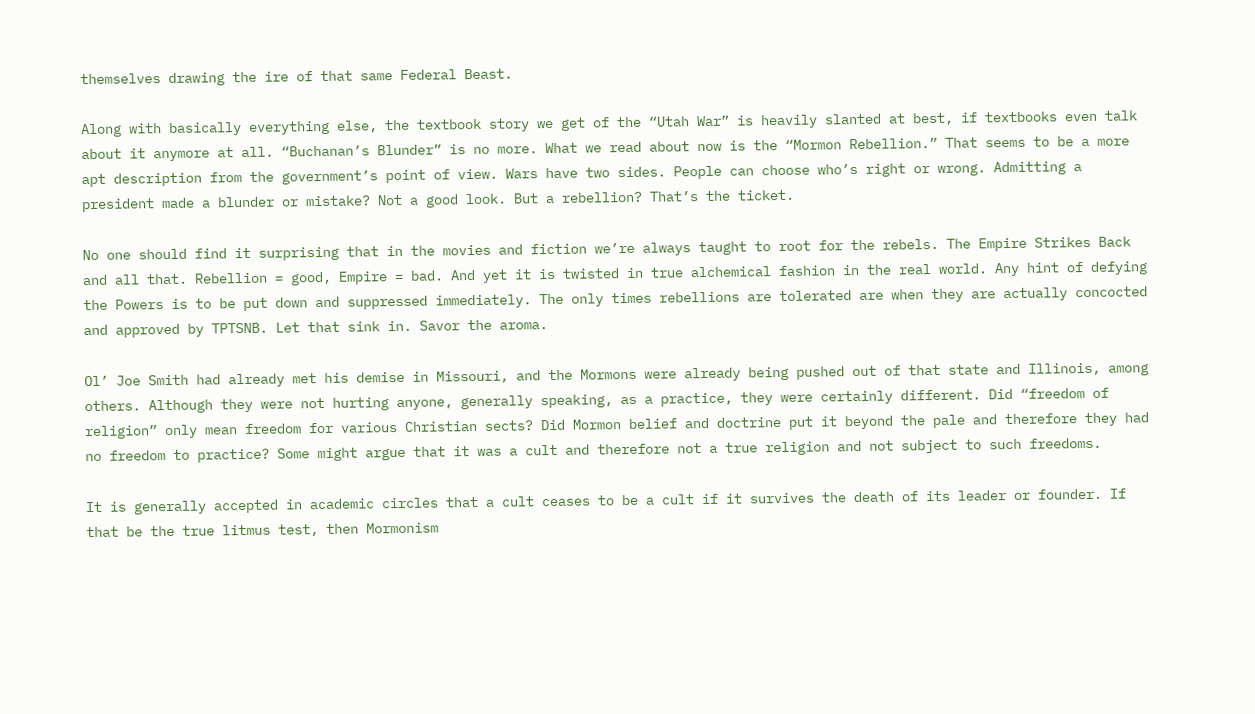themselves drawing the ire of that same Federal Beast.

Along with basically everything else, the textbook story we get of the “Utah War” is heavily slanted at best, if textbooks even talk about it anymore at all. “Buchanan’s Blunder” is no more. What we read about now is the “Mormon Rebellion.” That seems to be a more apt description from the government’s point of view. Wars have two sides. People can choose who’s right or wrong. Admitting a president made a blunder or mistake? Not a good look. But a rebellion? That’s the ticket.

No one should find it surprising that in the movies and fiction we’re always taught to root for the rebels. The Empire Strikes Back and all that. Rebellion = good, Empire = bad. And yet it is twisted in true alchemical fashion in the real world. Any hint of defying the Powers is to be put down and suppressed immediately. The only times rebellions are tolerated are when they are actually concocted and approved by TPTSNB. Let that sink in. Savor the aroma.

Ol’ Joe Smith had already met his demise in Missouri, and the Mormons were already being pushed out of that state and Illinois, among others. Although they were not hurting anyone, generally speaking, as a practice, they were certainly different. Did “freedom of religion” only mean freedom for various Christian sects? Did Mormon belief and doctrine put it beyond the pale and therefore they had no freedom to practice? Some might argue that it was a cult and therefore not a true religion and not subject to such freedoms.

It is generally accepted in academic circles that a cult ceases to be a cult if it survives the death of its leader or founder. If that be the true litmus test, then Mormonism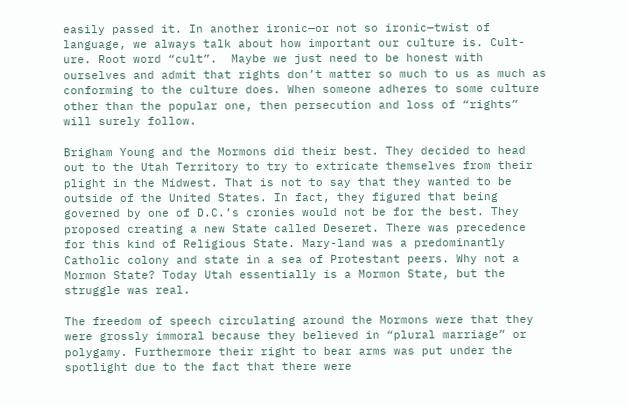easily passed it. In another ironic—or not so ironic—twist of language, we always talk about how important our culture is. Cult-ure. Root word “cult”.  Maybe we just need to be honest with ourselves and admit that rights don’t matter so much to us as much as conforming to the culture does. When someone adheres to some culture other than the popular one, then persecution and loss of “rights” will surely follow.

Brigham Young and the Mormons did their best. They decided to head out to the Utah Territory to try to extricate themselves from their plight in the Midwest. That is not to say that they wanted to be outside of the United States. In fact, they figured that being governed by one of D.C.’s cronies would not be for the best. They proposed creating a new State called Deseret. There was precedence for this kind of Religious State. Mary-land was a predominantly Catholic colony and state in a sea of Protestant peers. Why not a Mormon State? Today Utah essentially is a Mormon State, but the struggle was real.

The freedom of speech circulating around the Mormons were that they were grossly immoral because they believed in “plural marriage” or polygamy. Furthermore their right to bear arms was put under the spotlight due to the fact that there were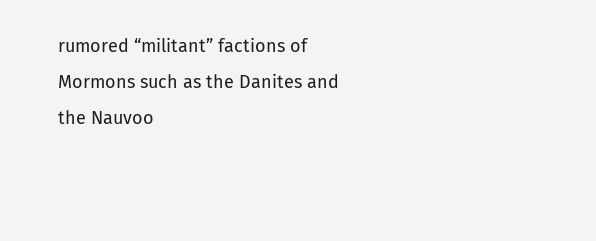rumored “militant” factions of Mormons such as the Danites and the Nauvoo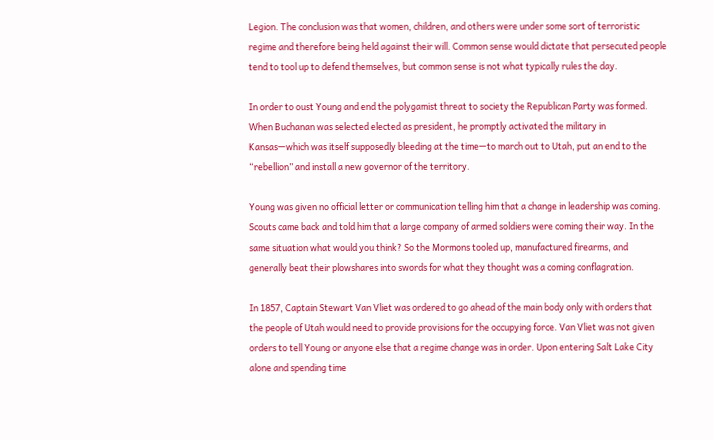Legion. The conclusion was that women, children, and others were under some sort of terroristic regime and therefore being held against their will. Common sense would dictate that persecuted people tend to tool up to defend themselves, but common sense is not what typically rules the day.

In order to oust Young and end the polygamist threat to society the Republican Party was formed. When Buchanan was selected elected as president, he promptly activated the military in Kansas—which was itself supposedly bleeding at the time—to march out to Utah, put an end to the “rebellion” and install a new governor of the territory.

Young was given no official letter or communication telling him that a change in leadership was coming. Scouts came back and told him that a large company of armed soldiers were coming their way. In the same situation what would you think? So the Mormons tooled up, manufactured firearms, and generally beat their plowshares into swords for what they thought was a coming conflagration.

In 1857, Captain Stewart Van Vliet was ordered to go ahead of the main body only with orders that the people of Utah would need to provide provisions for the occupying force. Van Vliet was not given orders to tell Young or anyone else that a regime change was in order. Upon entering Salt Lake City alone and spending time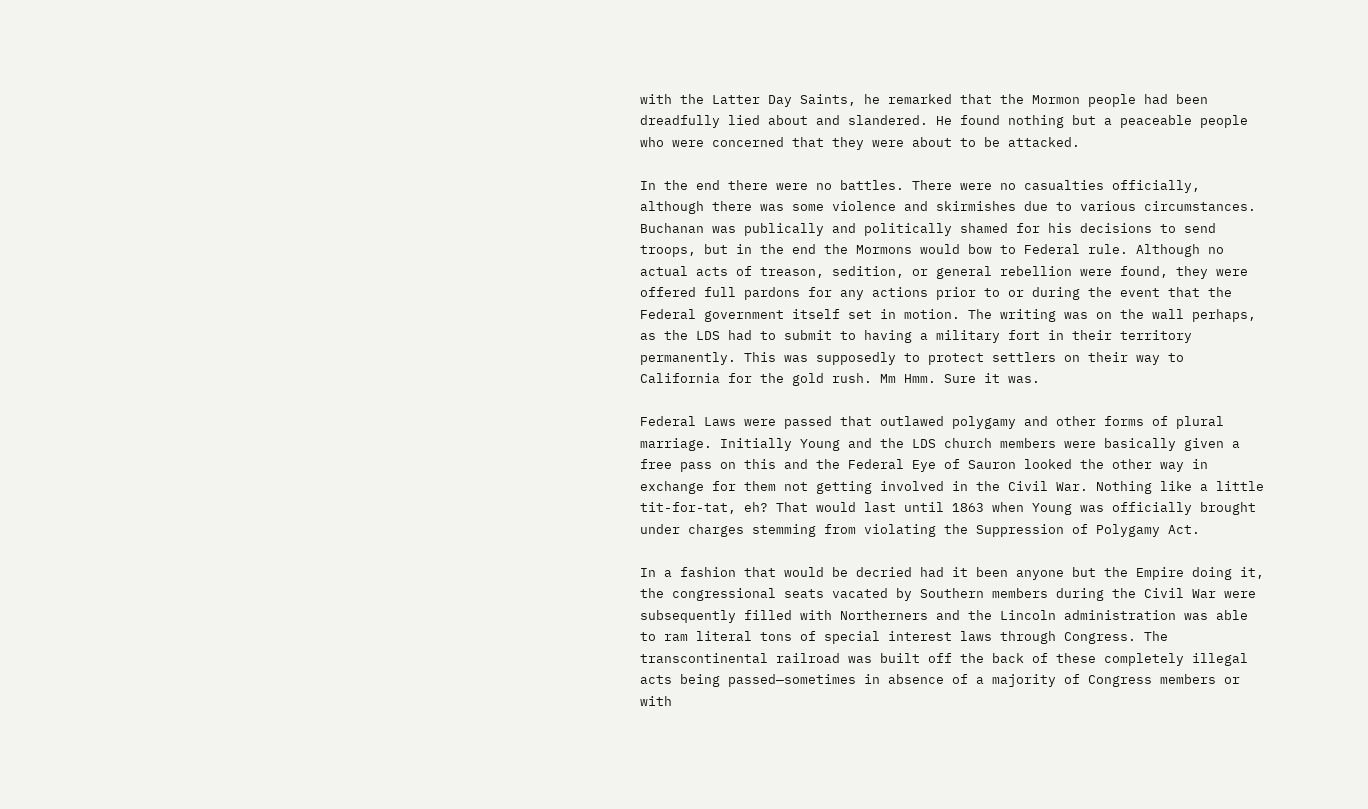with the Latter Day Saints, he remarked that the Mormon people had been dreadfully lied about and slandered. He found nothing but a peaceable people who were concerned that they were about to be attacked.

In the end there were no battles. There were no casualties officially, although there was some violence and skirmishes due to various circumstances. Buchanan was publically and politically shamed for his decisions to send troops, but in the end the Mormons would bow to Federal rule. Although no actual acts of treason, sedition, or general rebellion were found, they were offered full pardons for any actions prior to or during the event that the Federal government itself set in motion. The writing was on the wall perhaps, as the LDS had to submit to having a military fort in their territory permanently. This was supposedly to protect settlers on their way to California for the gold rush. Mm Hmm. Sure it was.

Federal Laws were passed that outlawed polygamy and other forms of plural marriage. Initially Young and the LDS church members were basically given a free pass on this and the Federal Eye of Sauron looked the other way in exchange for them not getting involved in the Civil War. Nothing like a little tit-for-tat, eh? That would last until 1863 when Young was officially brought under charges stemming from violating the Suppression of Polygamy Act.

In a fashion that would be decried had it been anyone but the Empire doing it, the congressional seats vacated by Southern members during the Civil War were subsequently filled with Northerners and the Lincoln administration was able to ram literal tons of special interest laws through Congress. The transcontinental railroad was built off the back of these completely illegal acts being passed—sometimes in absence of a majority of Congress members or with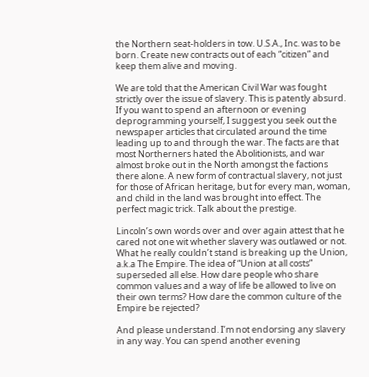the Northern seat-holders in tow. U.S.A., Inc. was to be born. Create new contracts out of each “citizen” and keep them alive and moving.

We are told that the American Civil War was fought strictly over the issue of slavery. This is patently absurd. If you want to spend an afternoon or evening deprogramming yourself, I suggest you seek out the newspaper articles that circulated around the time leading up to and through the war. The facts are that most Northerners hated the Abolitionists, and war almost broke out in the North amongst the factions there alone. A new form of contractual slavery, not just for those of African heritage, but for every man, woman, and child in the land was brought into effect. The perfect magic trick. Talk about the prestige.

Lincoln’s own words over and over again attest that he cared not one wit whether slavery was outlawed or not. What he really couldn’t stand is breaking up the Union, a.k.a The Empire. The idea of “Union at all costs” superseded all else. How dare people who share common values and a way of life be allowed to live on their own terms? How dare the common culture of the Empire be rejected?

And please understand. I’m not endorsing any slavery in any way. You can spend another evening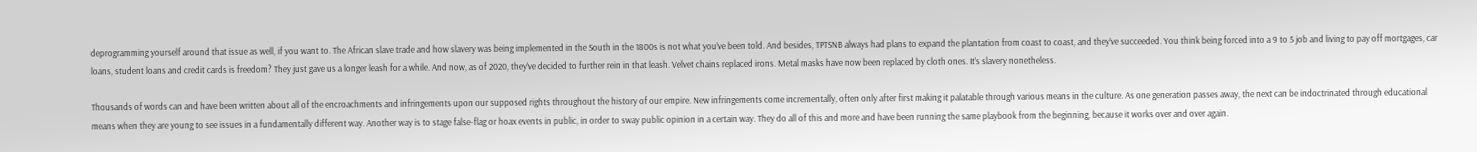deprogramming yourself around that issue as well, if you want to. The African slave trade and how slavery was being implemented in the South in the 1800s is not what you’ve been told. And besides, TPTSNB always had plans to expand the plantation from coast to coast, and they’ve succeeded. You think being forced into a 9 to 5 job and living to pay off mortgages, car loans, student loans and credit cards is freedom? They just gave us a longer leash for a while. And now, as of 2020, they’ve decided to further rein in that leash. Velvet chains replaced irons. Metal masks have now been replaced by cloth ones. It’s slavery nonetheless.

Thousands of words can and have been written about all of the encroachments and infringements upon our supposed rights throughout the history of our empire. New infringements come incrementally, often only after first making it palatable through various means in the culture. As one generation passes away, the next can be indoctrinated through educational means when they are young to see issues in a fundamentally different way. Another way is to stage false-flag or hoax events in public, in order to sway public opinion in a certain way. They do all of this and more and have been running the same playbook from the beginning, because it works over and over again.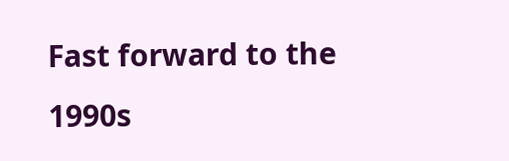Fast forward to the 1990s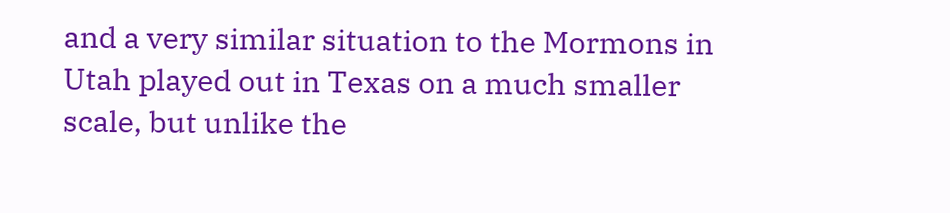and a very similar situation to the Mormons in Utah played out in Texas on a much smaller scale, but unlike the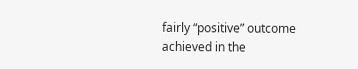fairly “positive” outcome achieved in the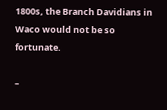1800s, the Branch Davidians in Waco would not be so fortunate.

–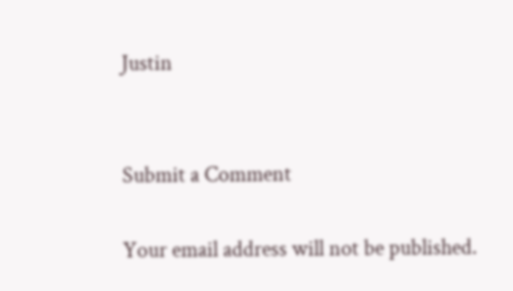Justin


Submit a Comment

Your email address will not be published.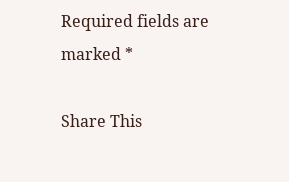Required fields are marked *

Share This